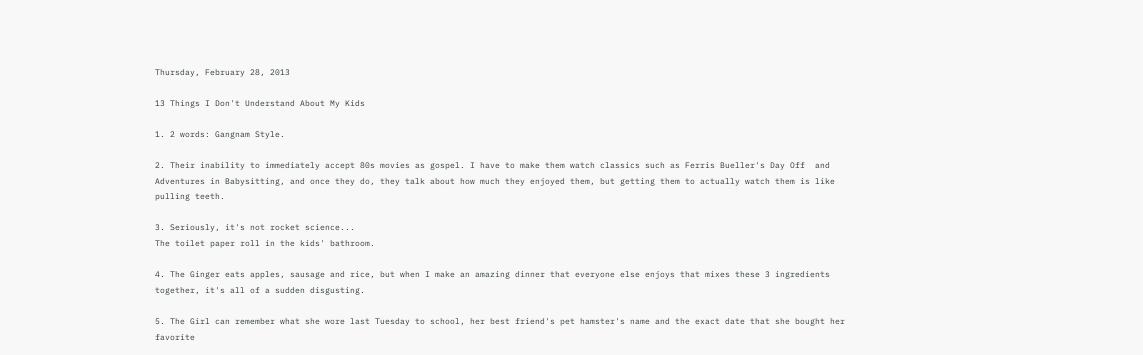Thursday, February 28, 2013

13 Things I Don't Understand About My Kids

1. 2 words: Gangnam Style.

2. Their inability to immediately accept 80s movies as gospel. I have to make them watch classics such as Ferris Bueller's Day Off  and Adventures in Babysitting, and once they do, they talk about how much they enjoyed them, but getting them to actually watch them is like pulling teeth.

3. Seriously, it's not rocket science...
The toilet paper roll in the kids' bathroom.

4. The Ginger eats apples, sausage and rice, but when I make an amazing dinner that everyone else enjoys that mixes these 3 ingredients together, it's all of a sudden disgusting.

5. The Girl can remember what she wore last Tuesday to school, her best friend's pet hamster's name and the exact date that she bought her favorite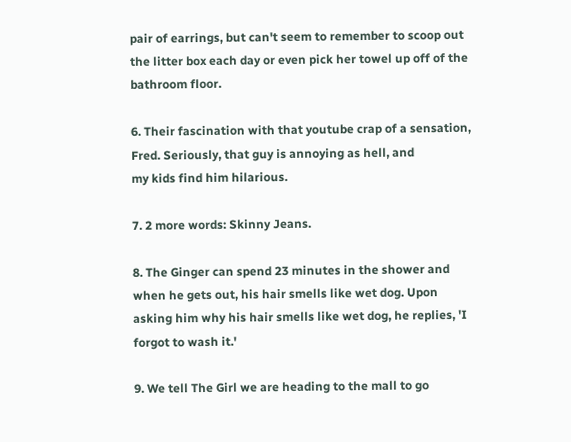pair of earrings, but can't seem to remember to scoop out the litter box each day or even pick her towel up off of the bathroom floor.

6. Their fascination with that youtube crap of a sensation, Fred. Seriously, that guy is annoying as hell, and
my kids find him hilarious.

7. 2 more words: Skinny Jeans.

8. The Ginger can spend 23 minutes in the shower and when he gets out, his hair smells like wet dog. Upon asking him why his hair smells like wet dog, he replies, 'I forgot to wash it.'

9. We tell The Girl we are heading to the mall to go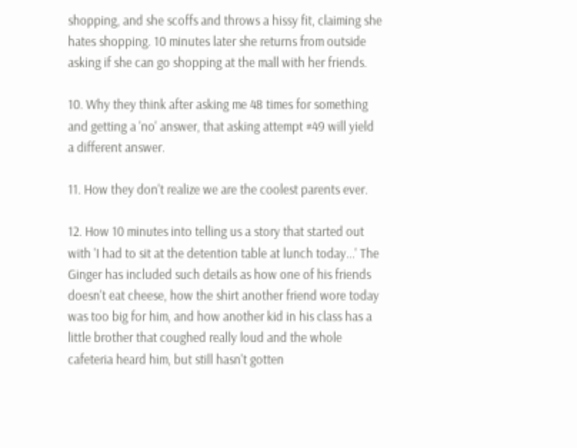shopping, and she scoffs and throws a hissy fit, claiming she hates shopping. 10 minutes later she returns from outside asking if she can go shopping at the mall with her friends.

10. Why they think after asking me 48 times for something and getting a 'no' answer, that asking attempt #49 will yield a different answer.

11. How they don't realize we are the coolest parents ever.

12. How 10 minutes into telling us a story that started out with 'I had to sit at the detention table at lunch today...' The Ginger has included such details as how one of his friends doesn't eat cheese, how the shirt another friend wore today was too big for him, and how another kid in his class has a little brother that coughed really loud and the whole cafeteria heard him, but still hasn't gotten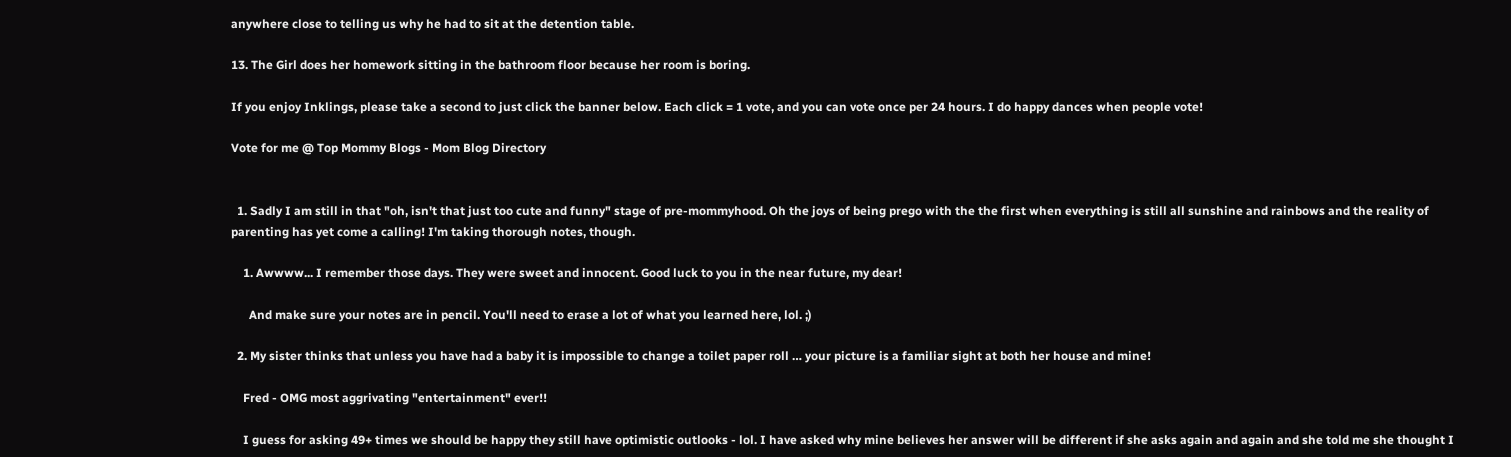anywhere close to telling us why he had to sit at the detention table.

13. The Girl does her homework sitting in the bathroom floor because her room is boring.

If you enjoy Inklings, please take a second to just click the banner below. Each click = 1 vote, and you can vote once per 24 hours. I do happy dances when people vote!

Vote for me @ Top Mommy Blogs - Mom Blog Directory


  1. Sadly I am still in that "oh, isn't that just too cute and funny" stage of pre-mommyhood. Oh the joys of being prego with the the first when everything is still all sunshine and rainbows and the reality of parenting has yet come a calling! I'm taking thorough notes, though.

    1. Awwww... I remember those days. They were sweet and innocent. Good luck to you in the near future, my dear!

      And make sure your notes are in pencil. You'll need to erase a lot of what you learned here, lol. ;)

  2. My sister thinks that unless you have had a baby it is impossible to change a toilet paper roll … your picture is a familiar sight at both her house and mine!

    Fred - OMG most aggrivating "entertainment" ever!!

    I guess for asking 49+ times we should be happy they still have optimistic outlooks - lol. I have asked why mine believes her answer will be different if she asks again and again and she told me she thought I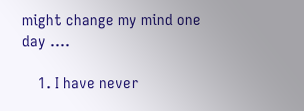might change my mind one day ….

    1. I have never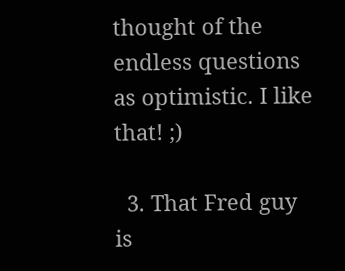thought of the endless questions as optimistic. I like that! ;)

  3. That Fred guy is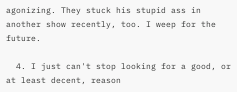agonizing. They stuck his stupid ass in another show recently, too. I weep for the future.

  4. I just can't stop looking for a good, or at least decent, reason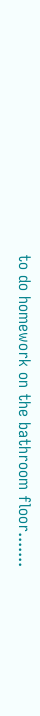to do homework on the bathroom floor.......